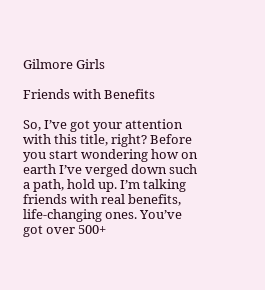Gilmore Girls

Friends with Benefits

So, I’ve got your attention with this title, right? Before you start wondering how on earth I’ve verged down such a path, hold up. I’m talking friends with real benefits, life-changing ones. You’ve got over 500+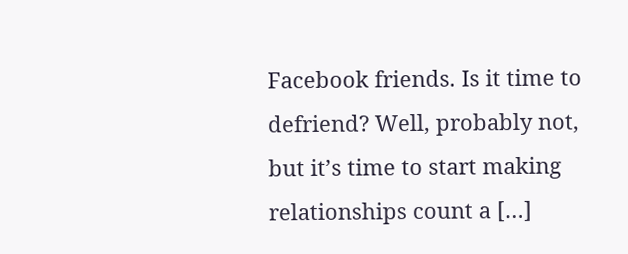Facebook friends. Is it time to defriend? Well, probably not, but it’s time to start making relationships count a […]